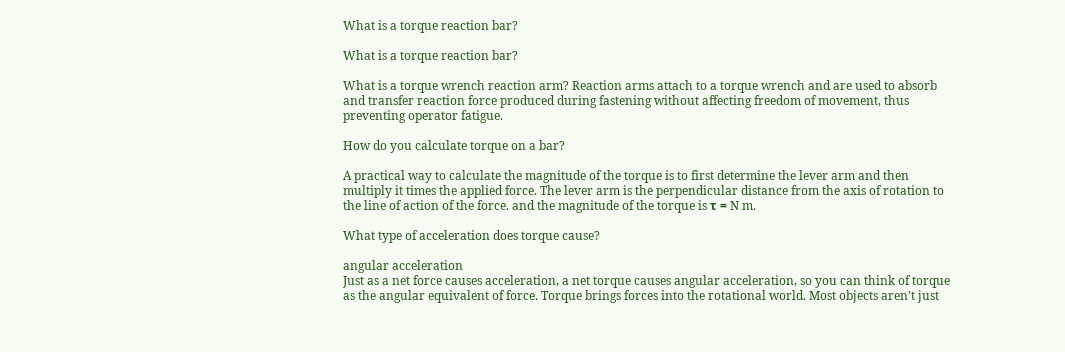What is a torque reaction bar?

What is a torque reaction bar?

What is a torque wrench reaction arm? Reaction arms attach to a torque wrench and are used to absorb and transfer reaction force produced during fastening without affecting freedom of movement, thus preventing operator fatigue.

How do you calculate torque on a bar?

A practical way to calculate the magnitude of the torque is to first determine the lever arm and then multiply it times the applied force. The lever arm is the perpendicular distance from the axis of rotation to the line of action of the force. and the magnitude of the torque is τ = N m.

What type of acceleration does torque cause?

angular acceleration
Just as a net force causes acceleration, a net torque causes angular acceleration, so you can think of torque as the angular equivalent of force. Torque brings forces into the rotational world. Most objects aren’t just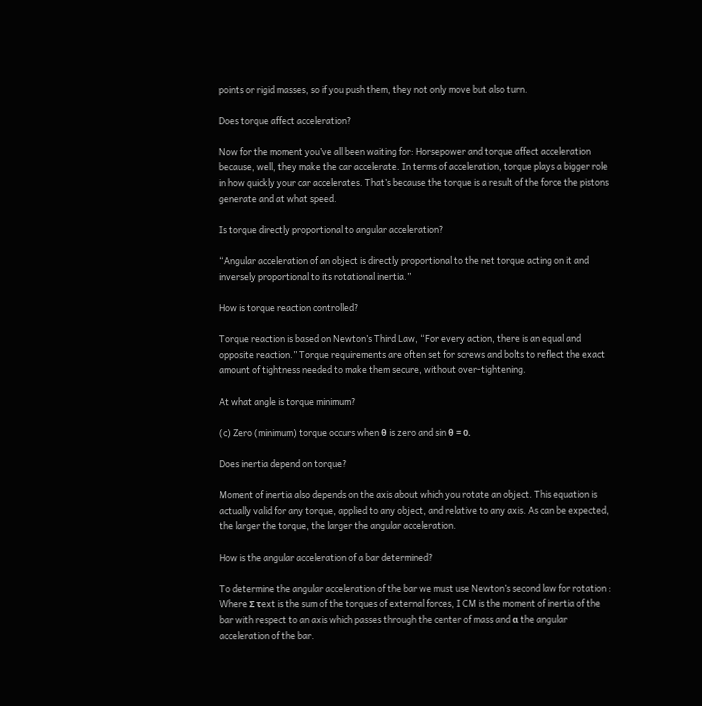points or rigid masses, so if you push them, they not only move but also turn.

Does torque affect acceleration?

Now for the moment you’ve all been waiting for: Horsepower and torque affect acceleration because, well, they make the car accelerate. In terms of acceleration, torque plays a bigger role in how quickly your car accelerates. That’s because the torque is a result of the force the pistons generate and at what speed.

Is torque directly proportional to angular acceleration?

“Angular acceleration of an object is directly proportional to the net torque acting on it and inversely proportional to its rotational inertia.”

How is torque reaction controlled?

Torque reaction is based on Newton’s Third Law, “For every action, there is an equal and opposite reaction.” Torque requirements are often set for screws and bolts to reflect the exact amount of tightness needed to make them secure, without over-tightening.

At what angle is torque minimum?

(c) Zero (minimum) torque occurs when θ is zero and sin θ = 0.

Does inertia depend on torque?

Moment of inertia also depends on the axis about which you rotate an object. This equation is actually valid for any torque, applied to any object, and relative to any axis. As can be expected, the larger the torque, the larger the angular acceleration.

How is the angular acceleration of a bar determined?

To determine the angular acceleration of the bar we must use Newton’s second law for rotation : Where Σ τext is the sum of the torques of external forces, I CM is the moment of inertia of the bar with respect to an axis which passes through the center of mass and α the angular acceleration of the bar.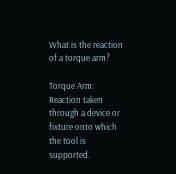What is the reaction of a torque arm?

Torque Arm: Reaction taken through a device or fixture onto which the tool is supported.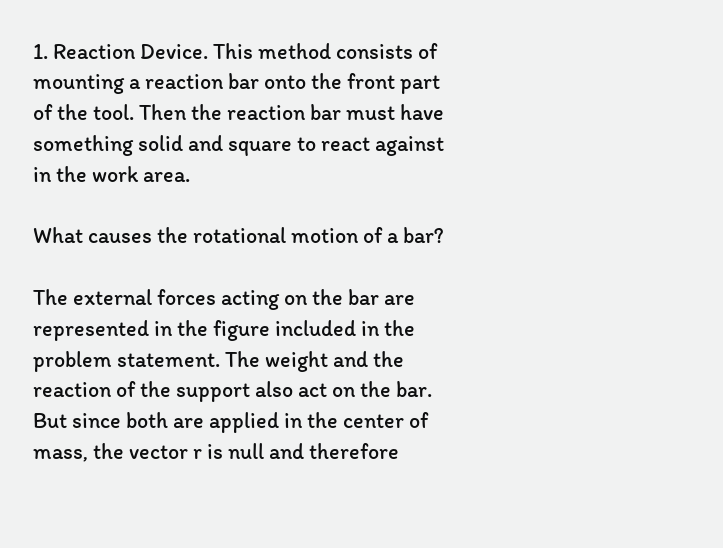1. Reaction Device. This method consists of mounting a reaction bar onto the front part of the tool. Then the reaction bar must have something solid and square to react against in the work area.

What causes the rotational motion of a bar?

The external forces acting on the bar are represented in the figure included in the problem statement. The weight and the reaction of the support also act on the bar. But since both are applied in the center of mass, the vector r is null and therefore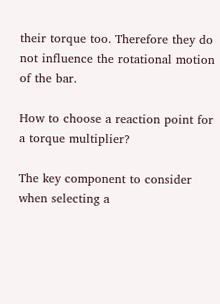their torque too. Therefore they do not influence the rotational motion of the bar.

How to choose a reaction point for a torque multiplier?

The key component to consider when selecting a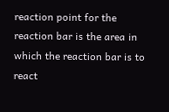reaction point for the reaction bar is the area in which the reaction bar is to react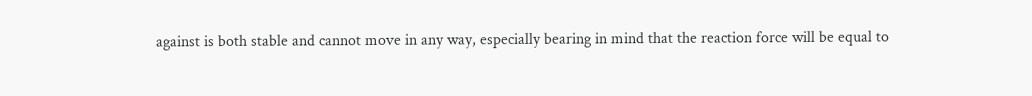against is both stable and cannot move in any way, especially bearing in mind that the reaction force will be equal to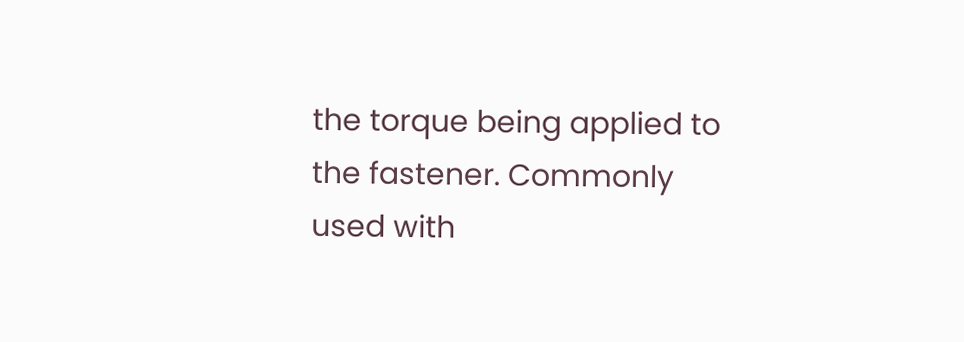the torque being applied to the fastener. Commonly used with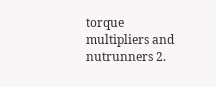torque multipliers and nutrunners 2.